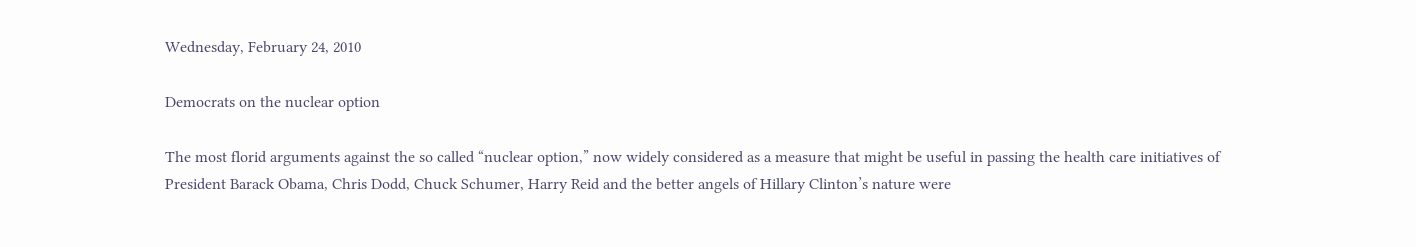Wednesday, February 24, 2010

Democrats on the nuclear option

The most florid arguments against the so called “nuclear option,” now widely considered as a measure that might be useful in passing the health care initiatives of President Barack Obama, Chris Dodd, Chuck Schumer, Harry Reid and the better angels of Hillary Clinton’s nature were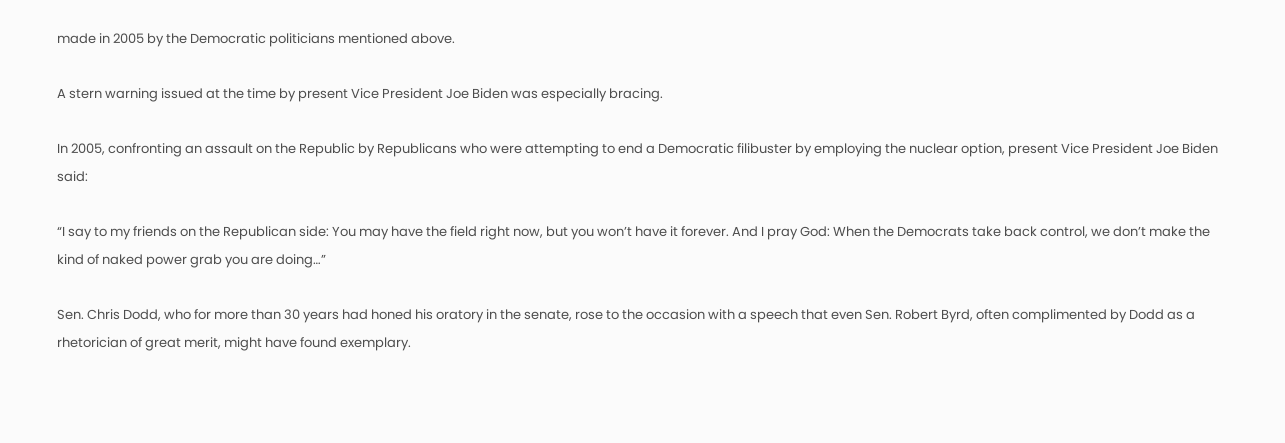made in 2005 by the Democratic politicians mentioned above.

A stern warning issued at the time by present Vice President Joe Biden was especially bracing.

In 2005, confronting an assault on the Republic by Republicans who were attempting to end a Democratic filibuster by employing the nuclear option, present Vice President Joe Biden said:

“I say to my friends on the Republican side: You may have the field right now, but you won’t have it forever. And I pray God: When the Democrats take back control, we don’t make the kind of naked power grab you are doing…”

Sen. Chris Dodd, who for more than 30 years had honed his oratory in the senate, rose to the occasion with a speech that even Sen. Robert Byrd, often complimented by Dodd as a rhetorician of great merit, might have found exemplary.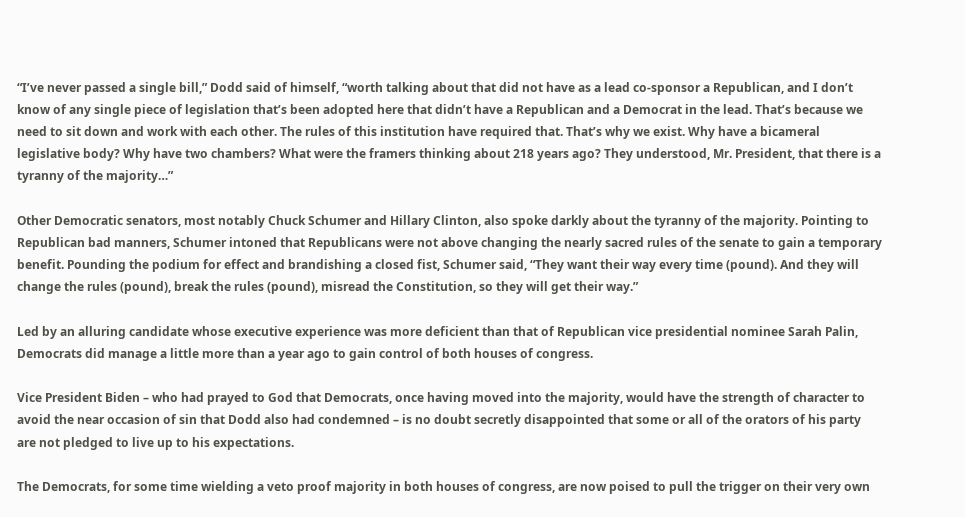“I’ve never passed a single bill,” Dodd said of himself, “worth talking about that did not have as a lead co-sponsor a Republican, and I don’t know of any single piece of legislation that’s been adopted here that didn’t have a Republican and a Democrat in the lead. That’s because we need to sit down and work with each other. The rules of this institution have required that. That’s why we exist. Why have a bicameral legislative body? Why have two chambers? What were the framers thinking about 218 years ago? They understood, Mr. President, that there is a tyranny of the majority…”

Other Democratic senators, most notably Chuck Schumer and Hillary Clinton, also spoke darkly about the tyranny of the majority. Pointing to Republican bad manners, Schumer intoned that Republicans were not above changing the nearly sacred rules of the senate to gain a temporary benefit. Pounding the podium for effect and brandishing a closed fist, Schumer said, “They want their way every time (pound). And they will change the rules (pound), break the rules (pound), misread the Constitution, so they will get their way.”

Led by an alluring candidate whose executive experience was more deficient than that of Republican vice presidential nominee Sarah Palin, Democrats did manage a little more than a year ago to gain control of both houses of congress.

Vice President Biden – who had prayed to God that Democrats, once having moved into the majority, would have the strength of character to avoid the near occasion of sin that Dodd also had condemned – is no doubt secretly disappointed that some or all of the orators of his party are not pledged to live up to his expectations.

The Democrats, for some time wielding a veto proof majority in both houses of congress, are now poised to pull the trigger on their very own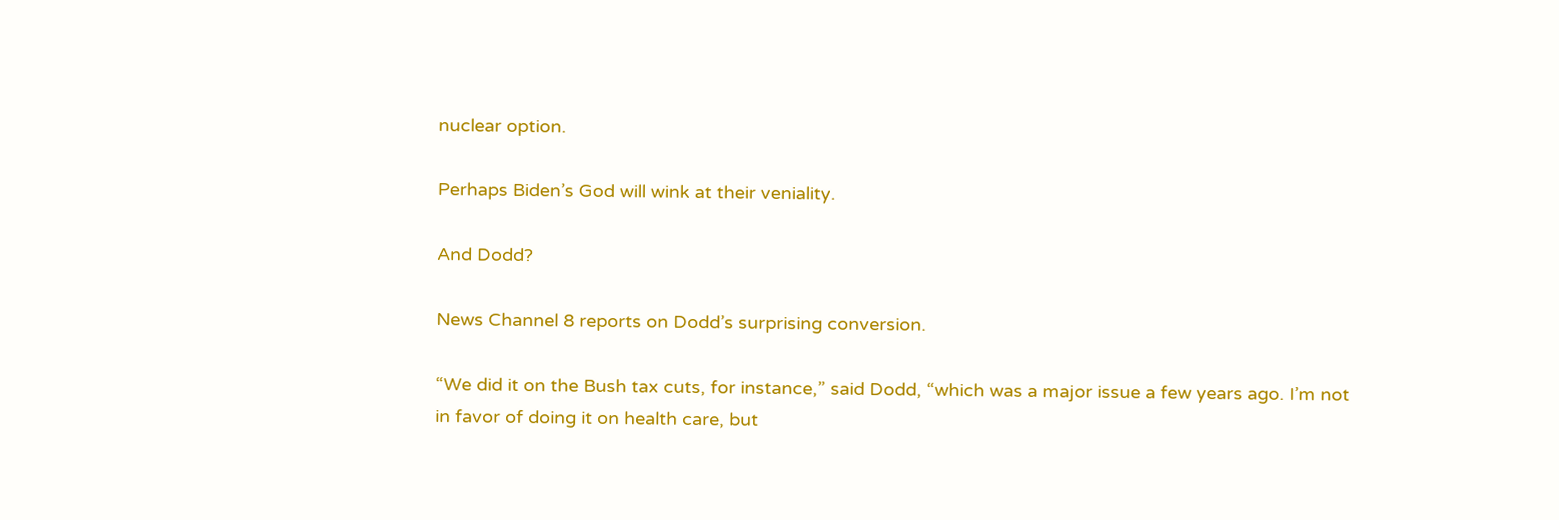nuclear option.

Perhaps Biden’s God will wink at their veniality.

And Dodd?

News Channel 8 reports on Dodd’s surprising conversion.

“We did it on the Bush tax cuts, for instance,” said Dodd, “which was a major issue a few years ago. I’m not in favor of doing it on health care, but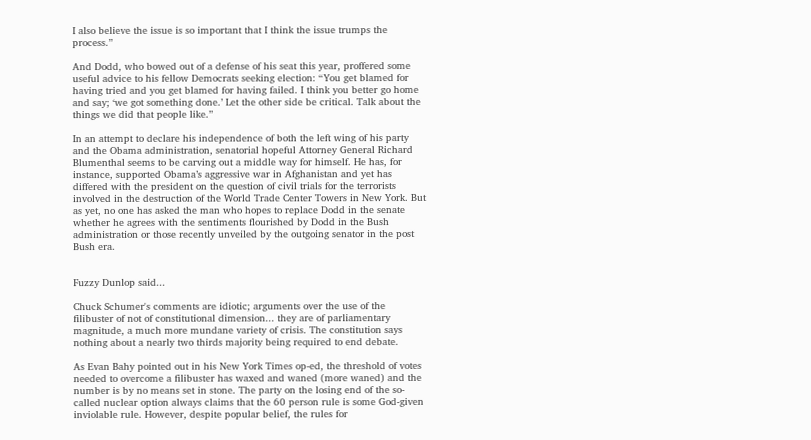I also believe the issue is so important that I think the issue trumps the process.”

And Dodd, who bowed out of a defense of his seat this year, proffered some useful advice to his fellow Democrats seeking election: “You get blamed for having tried and you get blamed for having failed. I think you better go home and say; ‘we got something done.’ Let the other side be critical. Talk about the things we did that people like.”

In an attempt to declare his independence of both the left wing of his party and the Obama administration, senatorial hopeful Attorney General Richard Blumenthal seems to be carving out a middle way for himself. He has, for instance, supported Obama’s aggressive war in Afghanistan and yet has differed with the president on the question of civil trials for the terrorists involved in the destruction of the World Trade Center Towers in New York. But as yet, no one has asked the man who hopes to replace Dodd in the senate whether he agrees with the sentiments flourished by Dodd in the Bush administration or those recently unveiled by the outgoing senator in the post Bush era.


Fuzzy Dunlop said...

Chuck Schumer's comments are idiotic; arguments over the use of the filibuster of not of constitutional dimension... they are of parliamentary magnitude, a much more mundane variety of crisis. The constitution says nothing about a nearly two thirds majority being required to end debate.

As Evan Bahy pointed out in his New York Times op-ed, the threshold of votes needed to overcome a filibuster has waxed and waned (more waned) and the number is by no means set in stone. The party on the losing end of the so-called nuclear option always claims that the 60 person rule is some God-given inviolable rule. However, despite popular belief, the rules for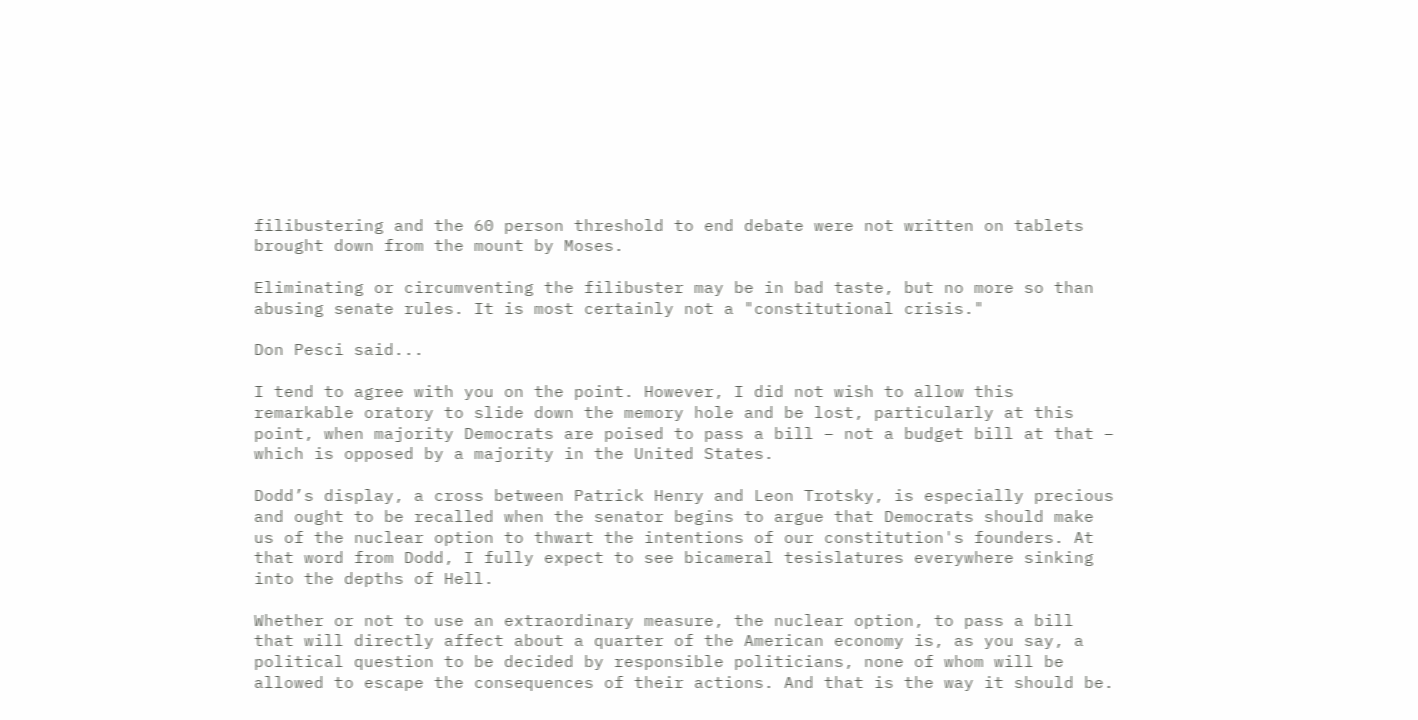filibustering and the 60 person threshold to end debate were not written on tablets brought down from the mount by Moses.

Eliminating or circumventing the filibuster may be in bad taste, but no more so than abusing senate rules. It is most certainly not a "constitutional crisis."

Don Pesci said...

I tend to agree with you on the point. However, I did not wish to allow this remarkable oratory to slide down the memory hole and be lost, particularly at this point, when majority Democrats are poised to pass a bill – not a budget bill at that – which is opposed by a majority in the United States.

Dodd’s display, a cross between Patrick Henry and Leon Trotsky, is especially precious and ought to be recalled when the senator begins to argue that Democrats should make us of the nuclear option to thwart the intentions of our constitution's founders. At that word from Dodd, I fully expect to see bicameral tesislatures everywhere sinking into the depths of Hell.

Whether or not to use an extraordinary measure, the nuclear option, to pass a bill that will directly affect about a quarter of the American economy is, as you say, a political question to be decided by responsible politicians, none of whom will be allowed to escape the consequences of their actions. And that is the way it should be.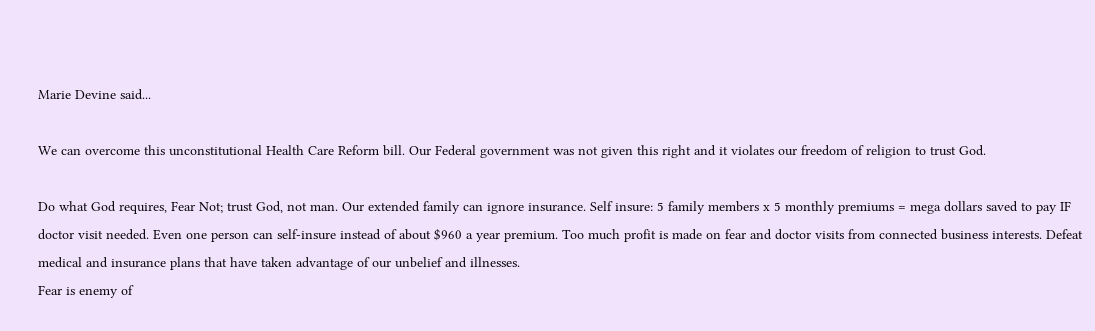Marie Devine said...

We can overcome this unconstitutional Health Care Reform bill. Our Federal government was not given this right and it violates our freedom of religion to trust God.

Do what God requires, Fear Not; trust God, not man. Our extended family can ignore insurance. Self insure: 5 family members x 5 monthly premiums = mega dollars saved to pay IF doctor visit needed. Even one person can self-insure instead of about $960 a year premium. Too much profit is made on fear and doctor visits from connected business interests. Defeat medical and insurance plans that have taken advantage of our unbelief and illnesses.
Fear is enemy of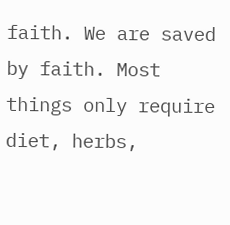faith. We are saved by faith. Most things only require diet, herbs,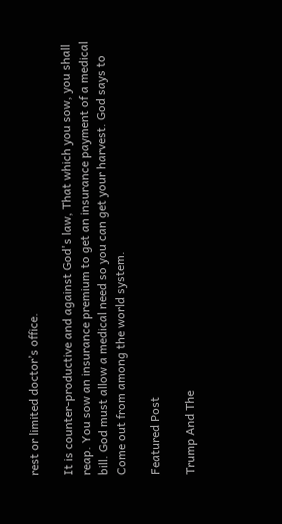rest or limited doctor’s office.

It is counter-productive and against God's law, That which you sow, you shall reap. You sow an insurance premium to get an insurance payment of a medical bill. God must allow a medical need so you can get your harvest. God says to Come out from among the world system.

Featured Post

Trump And The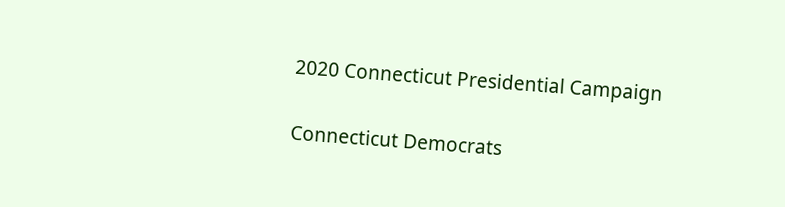2020 Connecticut Presidential Campaign

Connecticut Democrats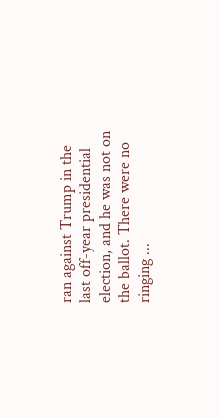ran against Trump in the last off-year presidential election, and he was not on the ballot. There were no ringing ...